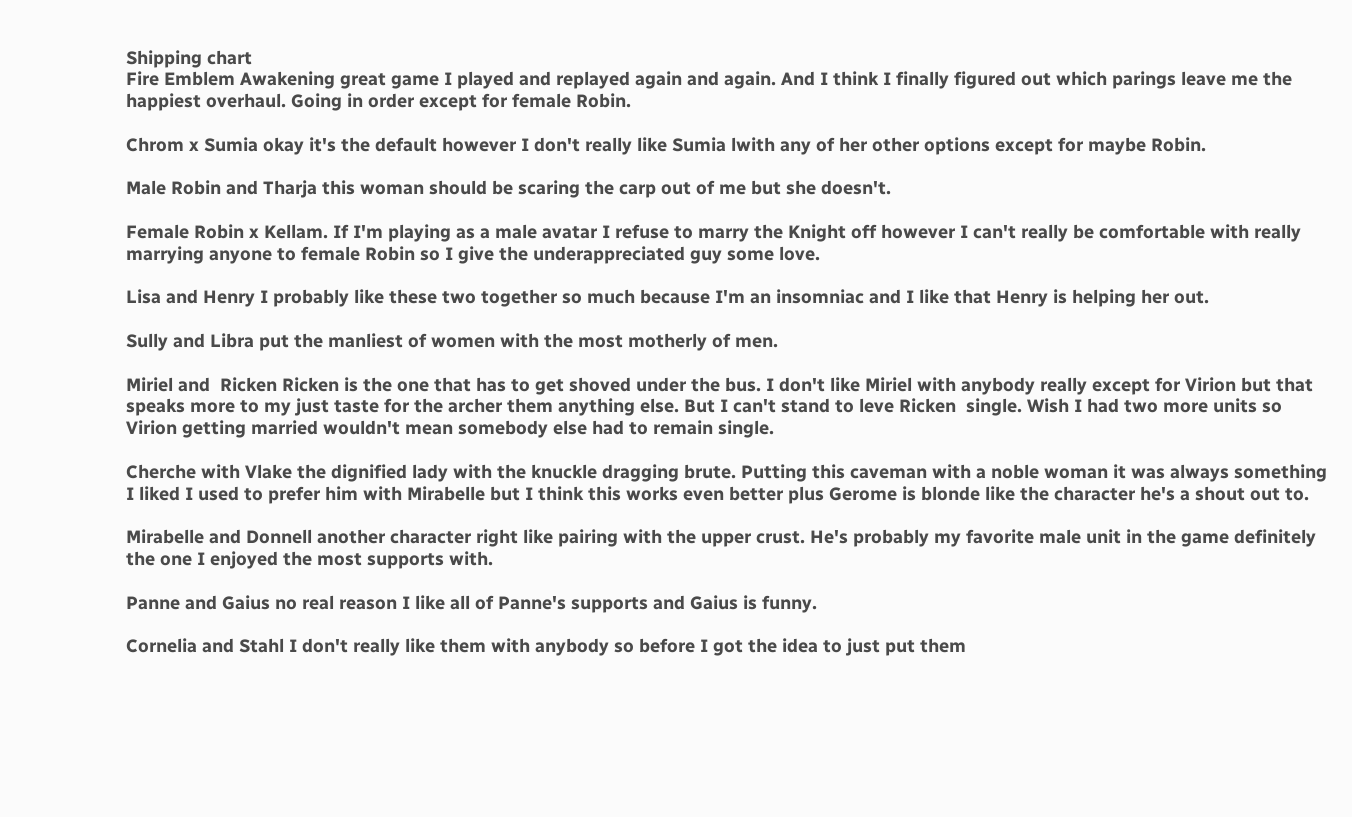Shipping chart
Fire Emblem Awakening great game I played and replayed again and again. And I think I finally figured out which parings leave me the happiest overhaul. Going in order except for female Robin.

Chrom x Sumia okay it's the default however I don't really like Sumia lwith any of her other options except for maybe Robin.

Male Robin and Tharja this woman should be scaring the carp out of me but she doesn't.

Female Robin x Kellam. If I'm playing as a male avatar I refuse to marry the Knight off however I can't really be comfortable with really marrying anyone to female Robin so I give the underappreciated guy some love.

Lisa and Henry I probably like these two together so much because I'm an insomniac and I like that Henry is helping her out.

Sully and Libra put the manliest of women with the most motherly of men.

Miriel and  Ricken Ricken is the one that has to get shoved under the bus. I don't like Miriel with anybody really except for Virion but that speaks more to my just taste for the archer them anything else. But I can't stand to leve Ricken  single. Wish I had two more units so Virion getting married wouldn't mean somebody else had to remain single.

Cherche with Vlake the dignified lady with the knuckle dragging brute. Putting this caveman with a noble woman it was always something I liked I used to prefer him with Mirabelle but I think this works even better plus Gerome is blonde like the character he's a shout out to.

Mirabelle and Donnell another character right like pairing with the upper crust. He's probably my favorite male unit in the game definitely the one I enjoyed the most supports with.

Panne and Gaius no real reason I like all of Panne's supports and Gaius is funny.

Cornelia and Stahl I don't really like them with anybody so before I got the idea to just put them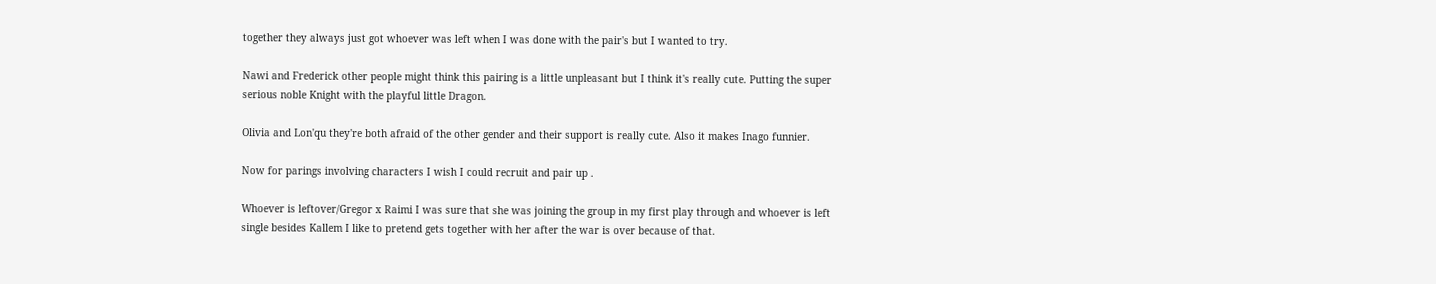together they always just got whoever was left when I was done with the pair's but I wanted to try.

Nawi and Frederick other people might think this pairing is a little unpleasant but I think it's really cute. Putting the super serious noble Knight with the playful little Dragon.

Olivia and Lon'qu they're both afraid of the other gender and their support is really cute. Also it makes Inago funnier.

Now for parings involving characters I wish I could recruit and pair up .

Whoever is leftover/Gregor x Raimi I was sure that she was joining the group in my first play through and whoever is left single besides Kallem I like to pretend gets together with her after the war is over because of that.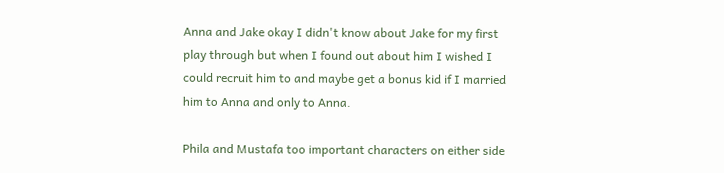Anna and Jake okay I didn't know about Jake for my first play through but when I found out about him I wished I could recruit him to and maybe get a bonus kid if I married him to Anna and only to Anna.

Phila and Mustafa too important characters on either side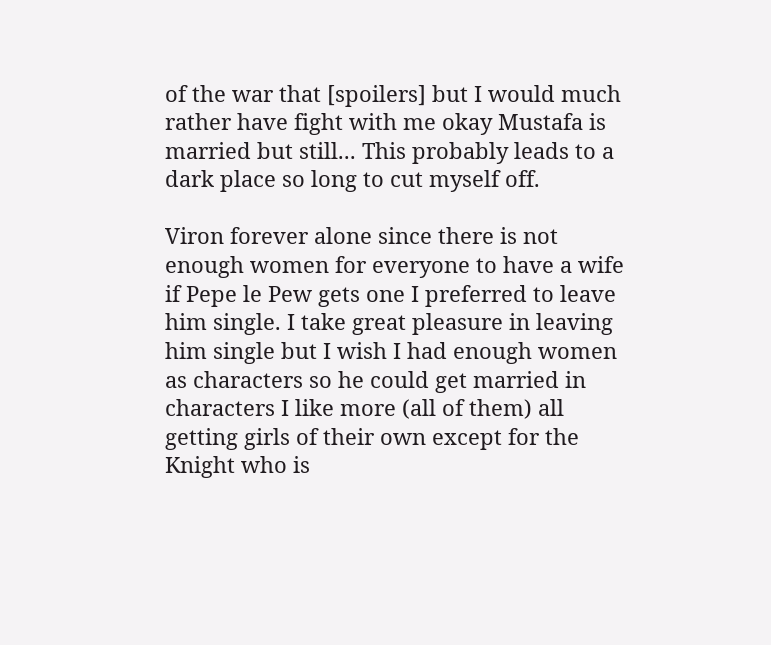of the war that [spoilers] but I would much rather have fight with me okay Mustafa is married but still... This probably leads to a dark place so long to cut myself off.

Viron forever alone since there is not enough women for everyone to have a wife if Pepe le Pew gets one I preferred to leave him single. I take great pleasure in leaving him single but I wish I had enough women as characters so he could get married in characters I like more (all of them) all getting girls of their own except for the Knight who is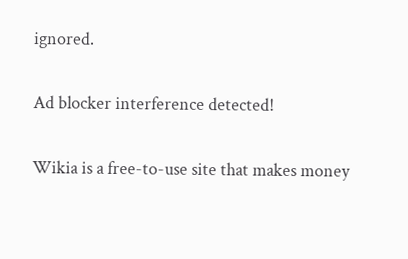ignored.

Ad blocker interference detected!

Wikia is a free-to-use site that makes money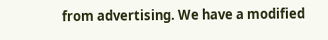from advertising. We have a modified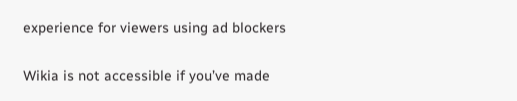experience for viewers using ad blockers

Wikia is not accessible if you’ve made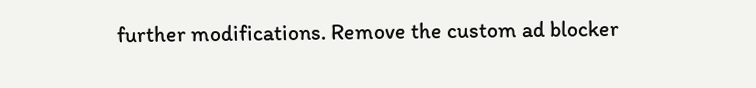further modifications. Remove the custom ad blocker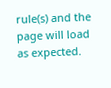rule(s) and the page will load as expected.